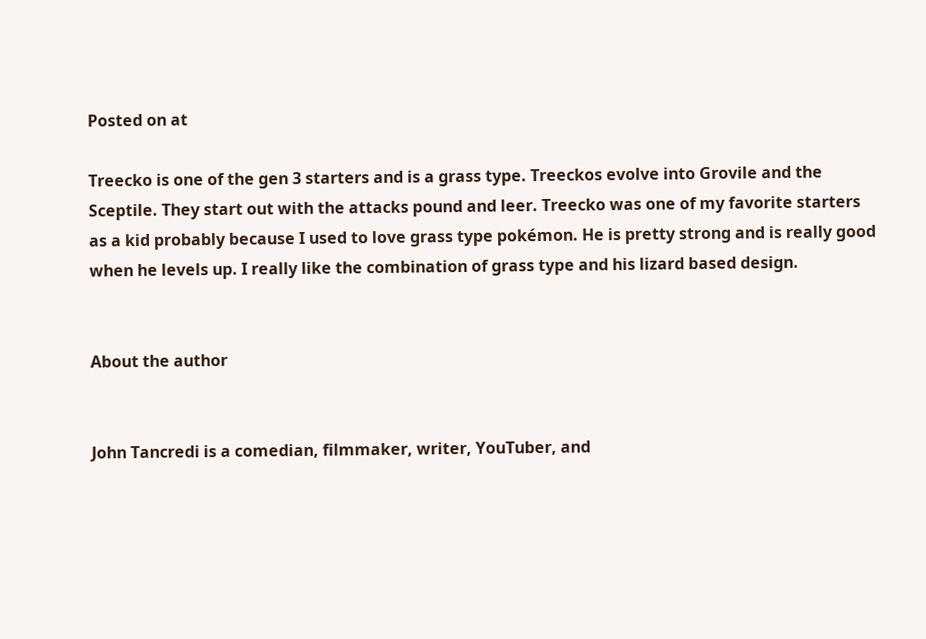Posted on at

Treecko is one of the gen 3 starters and is a grass type. Treeckos evolve into Grovile and the Sceptile. They start out with the attacks pound and leer. Treecko was one of my favorite starters as a kid probably because I used to love grass type pokémon. He is pretty strong and is really good when he levels up. I really like the combination of grass type and his lizard based design.


About the author


John Tancredi is a comedian, filmmaker, writer, YouTuber, and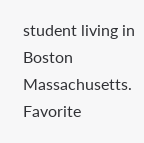student living in Boston Massachusetts. Favorite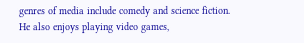genres of media include comedy and science fiction. He also enjoys playing video games,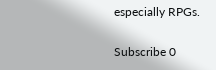especially RPGs.

Subscribe 0